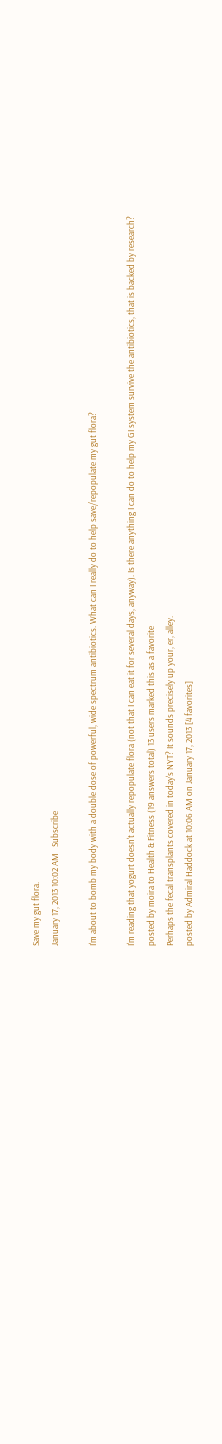Save my gut flora.
January 17, 2013 10:02 AM   Subscribe

I'm about to bomb my body with a double dose of powerful, wide spectrum antibiotics. What can I really do to help save/repopulate my gut flora?

I'm reading that yogurt doesn't actually repopulate flora (not that I can eat it for several days, anyway). Is there anything I can do to help my GI system survive the antibiotics, that is backed by research?
posted by moira to Health & Fitness (19 answers total) 13 users marked this as a favorite
Perhaps the fecal transplants covered in today's NYT? It sounds precisely up your, er, alley.
posted by Admiral Haddock at 10:06 AM on January 17, 2013 [4 favorites]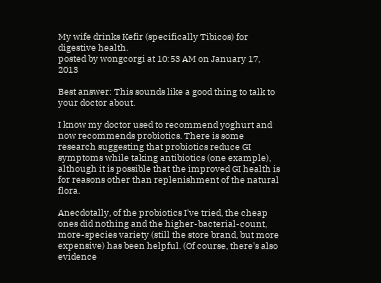My wife drinks Kefir (specifically Tibicos) for digestive health.
posted by wongcorgi at 10:53 AM on January 17, 2013

Best answer: This sounds like a good thing to talk to your doctor about.

I know my doctor used to recommend yoghurt and now recommends probiotics. There is some research suggesting that probiotics reduce GI symptoms while taking antibiotics (one example), although it is possible that the improved GI health is for reasons other than replenishment of the natural flora.

Anecdotally, of the probiotics I've tried, the cheap ones did nothing and the higher-bacterial-count, more-species variety (still the store brand, but more expensive) has been helpful. (Of course, there's also evidence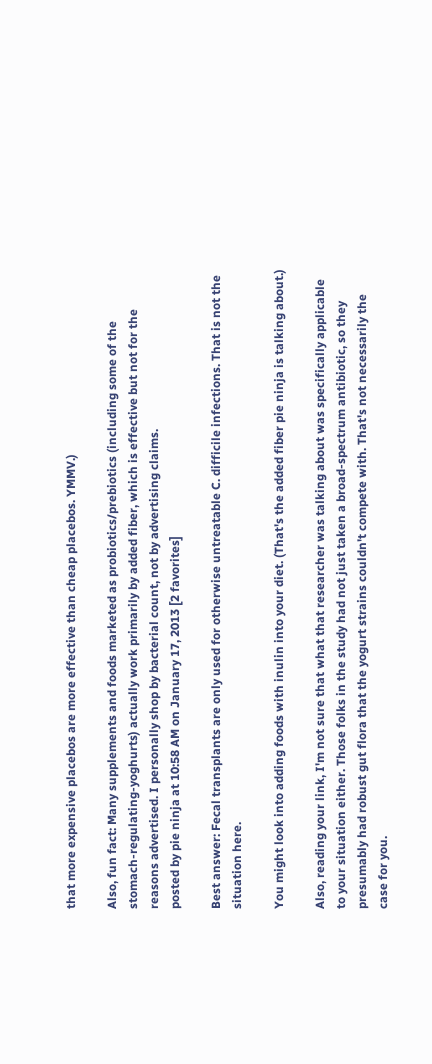that more expensive placebos are more effective than cheap placebos. YMMV.)

Also, fun fact: Many supplements and foods marketed as probiotics/prebiotics (including some of the stomach-regulating-yoghurts) actually work primarily by added fiber, which is effective but not for the reasons advertised. I personally shop by bacterial count, not by advertising claims.
posted by pie ninja at 10:58 AM on January 17, 2013 [2 favorites]

Best answer: Fecal transplants are only used for otherwise untreatable C. difficile infections. That is not the situation here.

You might look into adding foods with inulin into your diet. (That's the added fiber pie ninja is talking about.)

Also, reading your link, I'm not sure that what that researcher was talking about was specifically applicable to your situation either. Those folks in the study had not just taken a broad-spectrum antibiotic, so they presumably had robust gut flora that the yogurt strains couldn't compete with. That's not necessarily the case for you.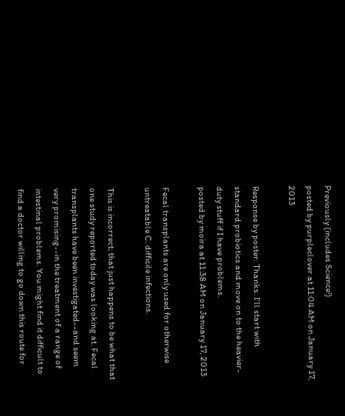Previously (includes Science!)
posted by purpleclover at 11:04 AM on January 17, 2013

Response by poster: Thanks. I'll start with standard probiotics and move on to the heavier-duty stuff if I have problems.
posted by moira at 11:38 AM on January 17, 2013

Fecal transplants are only used for otherwise untreatable C. difficile infections.

This is incorrect; that just happens to be what that one study reported today was looking at. Fecal transplants have been investigated--and seem very promising--in the treatment of a range of intestinal problems. You might find it difficult to find a doctor willing to go down this route for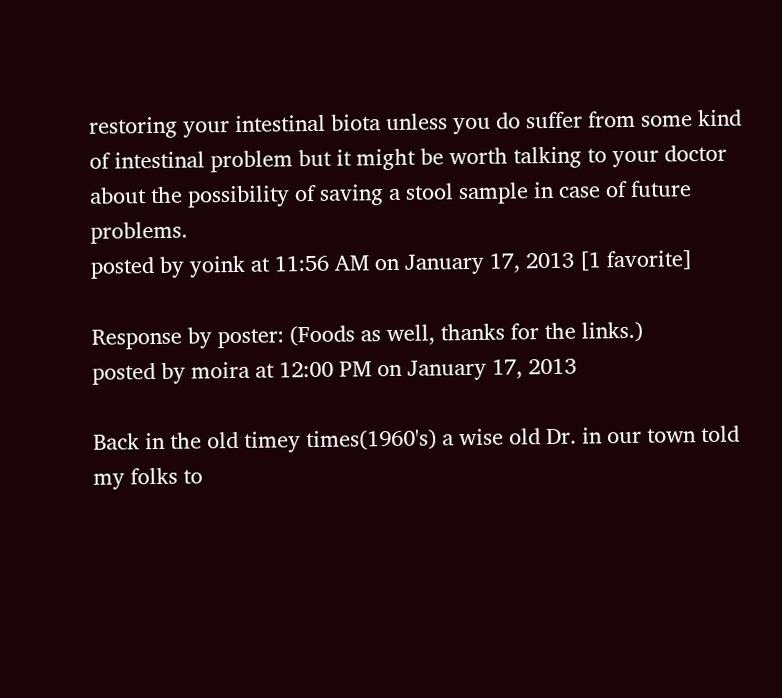restoring your intestinal biota unless you do suffer from some kind of intestinal problem but it might be worth talking to your doctor about the possibility of saving a stool sample in case of future problems.
posted by yoink at 11:56 AM on January 17, 2013 [1 favorite]

Response by poster: (Foods as well, thanks for the links.)
posted by moira at 12:00 PM on January 17, 2013

Back in the old timey times(1960's) a wise old Dr. in our town told my folks to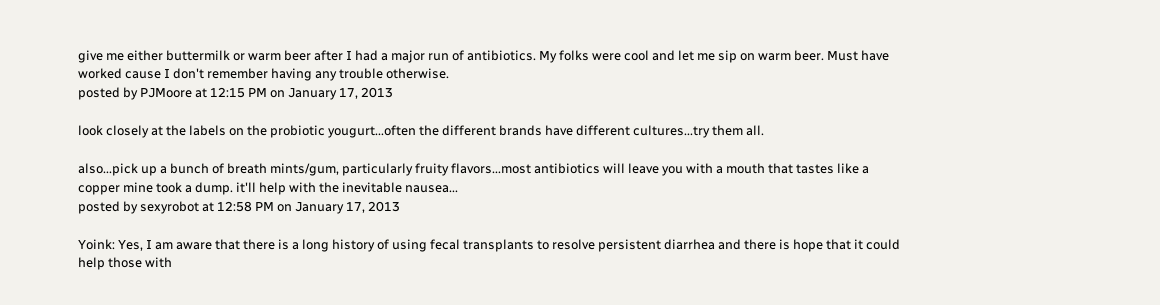give me either buttermilk or warm beer after I had a major run of antibiotics. My folks were cool and let me sip on warm beer. Must have worked cause I don't remember having any trouble otherwise.
posted by PJMoore at 12:15 PM on January 17, 2013

look closely at the labels on the probiotic yougurt...often the different brands have different cultures...try them all.

also...pick up a bunch of breath mints/gum, particularly fruity flavors...most antibiotics will leave you with a mouth that tastes like a copper mine took a dump. it'll help with the inevitable nausea...
posted by sexyrobot at 12:58 PM on January 17, 2013

Yoink: Yes, I am aware that there is a long history of using fecal transplants to resolve persistent diarrhea and there is hope that it could help those with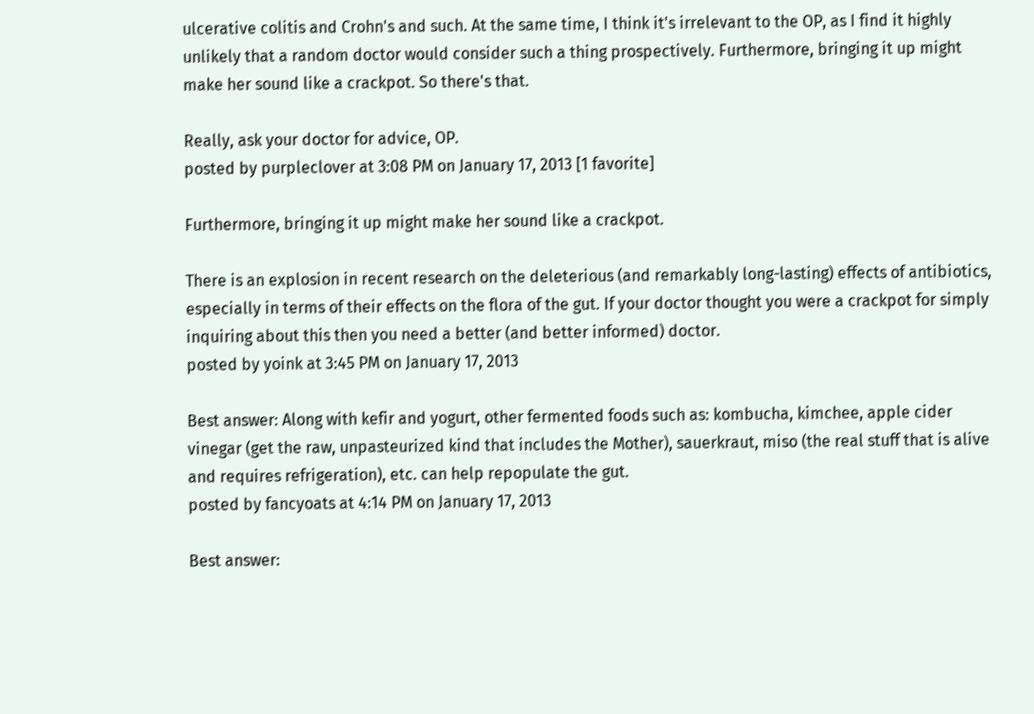ulcerative colitis and Crohn's and such. At the same time, I think it's irrelevant to the OP, as I find it highly unlikely that a random doctor would consider such a thing prospectively. Furthermore, bringing it up might make her sound like a crackpot. So there's that.

Really, ask your doctor for advice, OP.
posted by purpleclover at 3:08 PM on January 17, 2013 [1 favorite]

Furthermore, bringing it up might make her sound like a crackpot.

There is an explosion in recent research on the deleterious (and remarkably long-lasting) effects of antibiotics, especially in terms of their effects on the flora of the gut. If your doctor thought you were a crackpot for simply inquiring about this then you need a better (and better informed) doctor.
posted by yoink at 3:45 PM on January 17, 2013

Best answer: Along with kefir and yogurt, other fermented foods such as: kombucha, kimchee, apple cider vinegar (get the raw, unpasteurized kind that includes the Mother), sauerkraut, miso (the real stuff that is alive and requires refrigeration), etc. can help repopulate the gut.
posted by fancyoats at 4:14 PM on January 17, 2013

Best answer: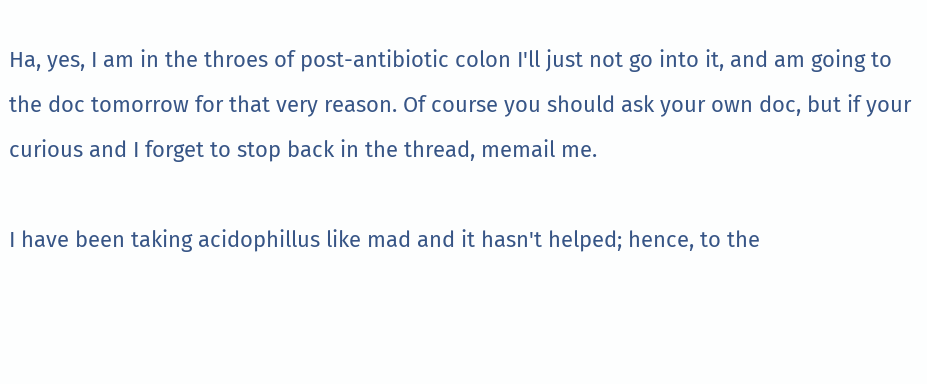Ha, yes, I am in the throes of post-antibiotic colon I'll just not go into it, and am going to the doc tomorrow for that very reason. Of course you should ask your own doc, but if your curious and I forget to stop back in the thread, memail me.

I have been taking acidophillus like mad and it hasn't helped; hence, to the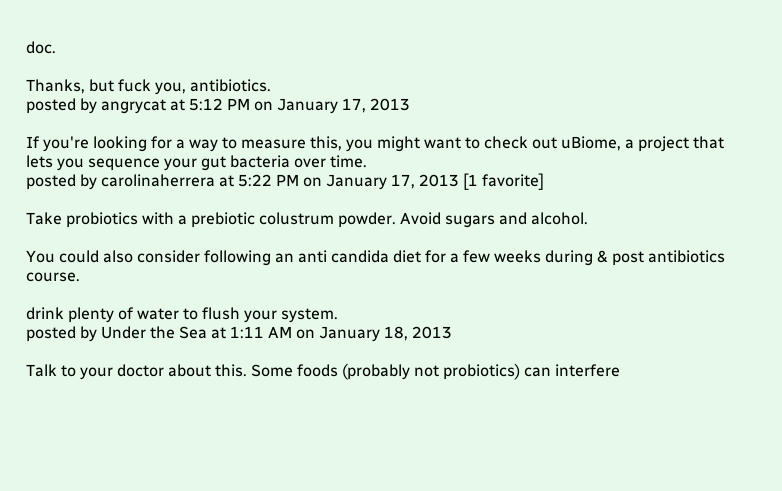doc.

Thanks, but fuck you, antibiotics.
posted by angrycat at 5:12 PM on January 17, 2013

If you're looking for a way to measure this, you might want to check out uBiome, a project that lets you sequence your gut bacteria over time.
posted by carolinaherrera at 5:22 PM on January 17, 2013 [1 favorite]

Take probiotics with a prebiotic colustrum powder. Avoid sugars and alcohol.

You could also consider following an anti candida diet for a few weeks during & post antibiotics course.

drink plenty of water to flush your system.
posted by Under the Sea at 1:11 AM on January 18, 2013

Talk to your doctor about this. Some foods (probably not probiotics) can interfere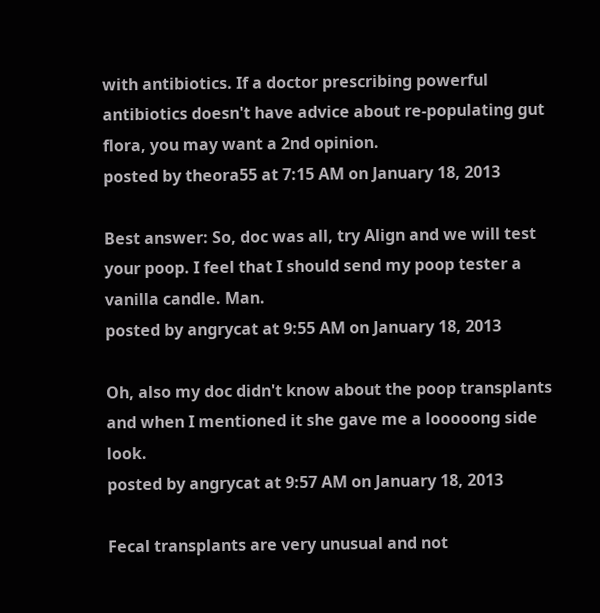with antibiotics. If a doctor prescribing powerful antibiotics doesn't have advice about re-populating gut flora, you may want a 2nd opinion.
posted by theora55 at 7:15 AM on January 18, 2013

Best answer: So, doc was all, try Align and we will test your poop. I feel that I should send my poop tester a vanilla candle. Man.
posted by angrycat at 9:55 AM on January 18, 2013

Oh, also my doc didn't know about the poop transplants and when I mentioned it she gave me a looooong side look.
posted by angrycat at 9:57 AM on January 18, 2013

Fecal transplants are very unusual and not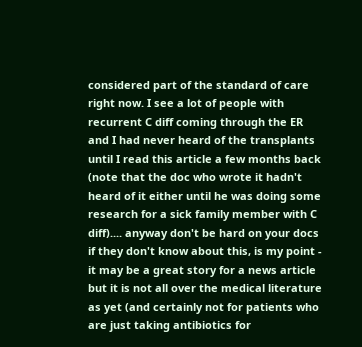considered part of the standard of care right now. I see a lot of people with recurrent C diff coming through the ER and I had never heard of the transplants until I read this article a few months back (note that the doc who wrote it hadn't heard of it either until he was doing some research for a sick family member with C diff).... anyway don't be hard on your docs if they don't know about this, is my point - it may be a great story for a news article but it is not all over the medical literature as yet (and certainly not for patients who are just taking antibiotics for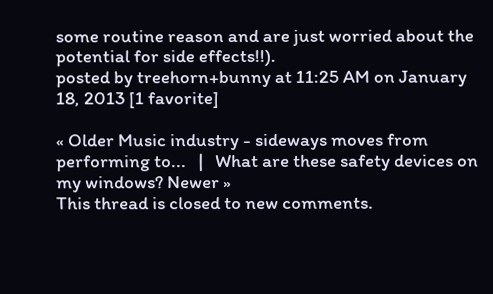some routine reason and are just worried about the potential for side effects!!).
posted by treehorn+bunny at 11:25 AM on January 18, 2013 [1 favorite]

« Older Music industry - sideways moves from performing to...   |   What are these safety devices on my windows? Newer »
This thread is closed to new comments.